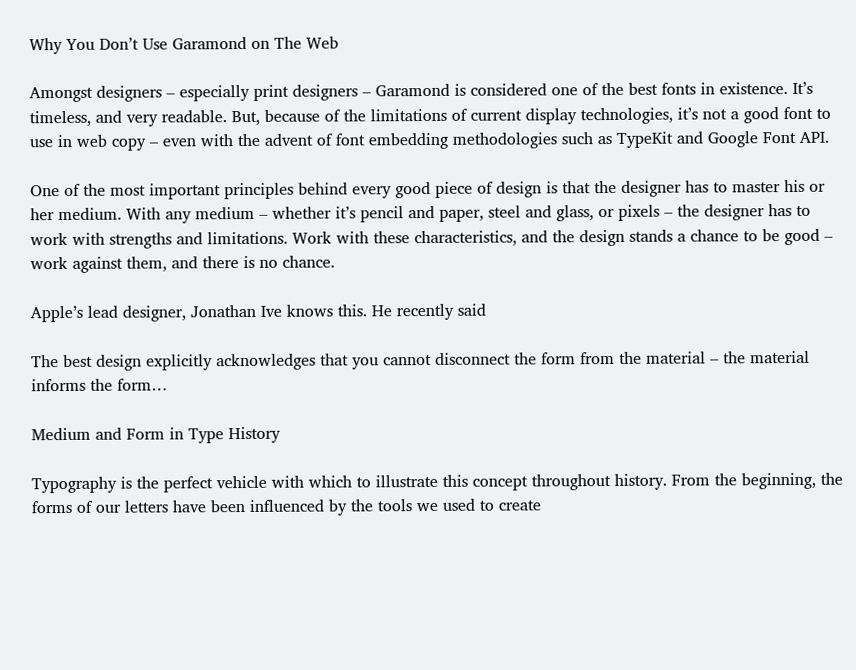Why You Don’t Use Garamond on The Web

Amongst designers – especially print designers – Garamond is considered one of the best fonts in existence. It’s timeless, and very readable. But, because of the limitations of current display technologies, it’s not a good font to use in web copy – even with the advent of font embedding methodologies such as TypeKit and Google Font API.

One of the most important principles behind every good piece of design is that the designer has to master his or her medium. With any medium – whether it’s pencil and paper, steel and glass, or pixels – the designer has to work with strengths and limitations. Work with these characteristics, and the design stands a chance to be good – work against them, and there is no chance.

Apple’s lead designer, Jonathan Ive knows this. He recently said

The best design explicitly acknowledges that you cannot disconnect the form from the material – the material informs the form…

Medium and Form in Type History

Typography is the perfect vehicle with which to illustrate this concept throughout history. From the beginning, the forms of our letters have been influenced by the tools we used to create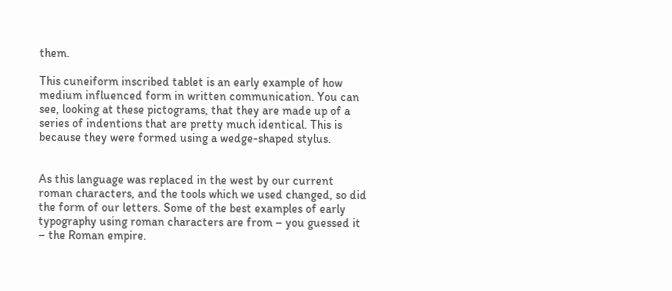them.

This cuneiform inscribed tablet is an early example of how medium influenced form in written communication. You can see, looking at these pictograms, that they are made up of a series of indentions that are pretty much identical. This is because they were formed using a wedge-shaped stylus.


As this language was replaced in the west by our current roman characters, and the tools which we used changed, so did the form of our letters. Some of the best examples of early typography using roman characters are from – you guessed it – the Roman empire.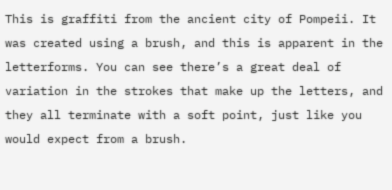This is graffiti from the ancient city of Pompeii. It was created using a brush, and this is apparent in the letterforms. You can see there’s a great deal of variation in the strokes that make up the letters, and they all terminate with a soft point, just like you would expect from a brush.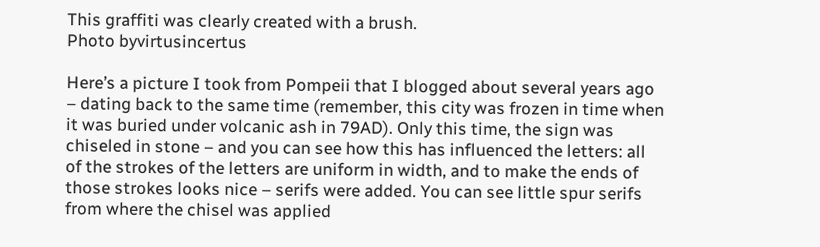This graffiti was clearly created with a brush.
Photo byvirtusincertus

Here’s a picture I took from Pompeii that I blogged about several years ago – dating back to the same time (remember, this city was frozen in time when it was buried under volcanic ash in 79AD). Only this time, the sign was chiseled in stone – and you can see how this has influenced the letters: all of the strokes of the letters are uniform in width, and to make the ends of those strokes looks nice – serifs were added. You can see little spur serifs from where the chisel was applied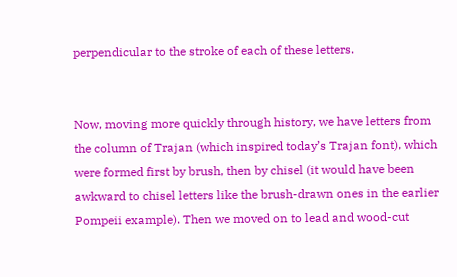perpendicular to the stroke of each of these letters.


Now, moving more quickly through history, we have letters from the column of Trajan (which inspired today’s Trajan font), which were formed first by brush, then by chisel (it would have been awkward to chisel letters like the brush-drawn ones in the earlier Pompeii example). Then we moved on to lead and wood-cut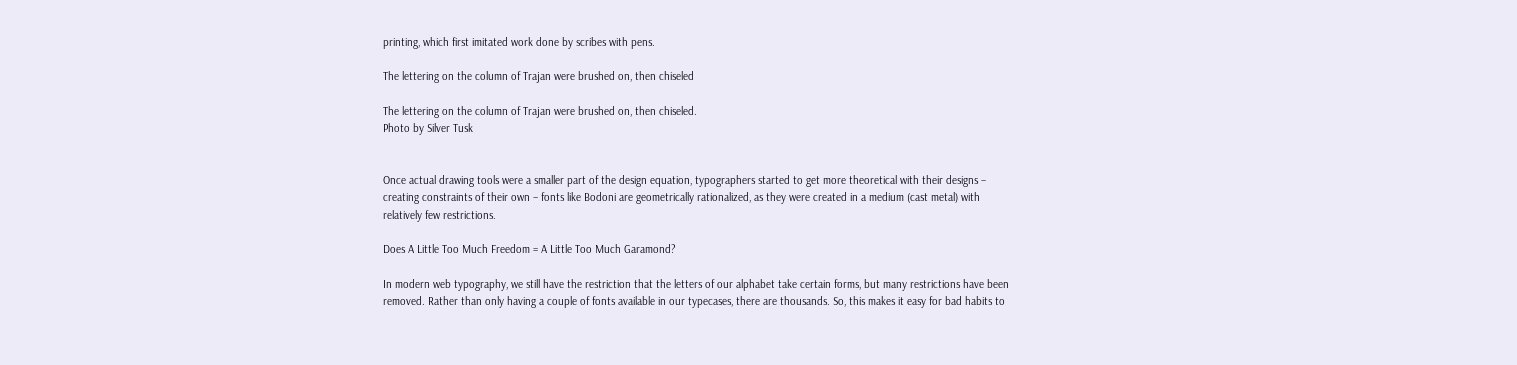printing, which first imitated work done by scribes with pens.

The lettering on the column of Trajan were brushed on, then chiseled

The lettering on the column of Trajan were brushed on, then chiseled.
Photo by Silver Tusk


Once actual drawing tools were a smaller part of the design equation, typographers started to get more theoretical with their designs – creating constraints of their own – fonts like Bodoni are geometrically rationalized, as they were created in a medium (cast metal) with relatively few restrictions.

Does A Little Too Much Freedom = A Little Too Much Garamond?

In modern web typography, we still have the restriction that the letters of our alphabet take certain forms, but many restrictions have been removed. Rather than only having a couple of fonts available in our typecases, there are thousands. So, this makes it easy for bad habits to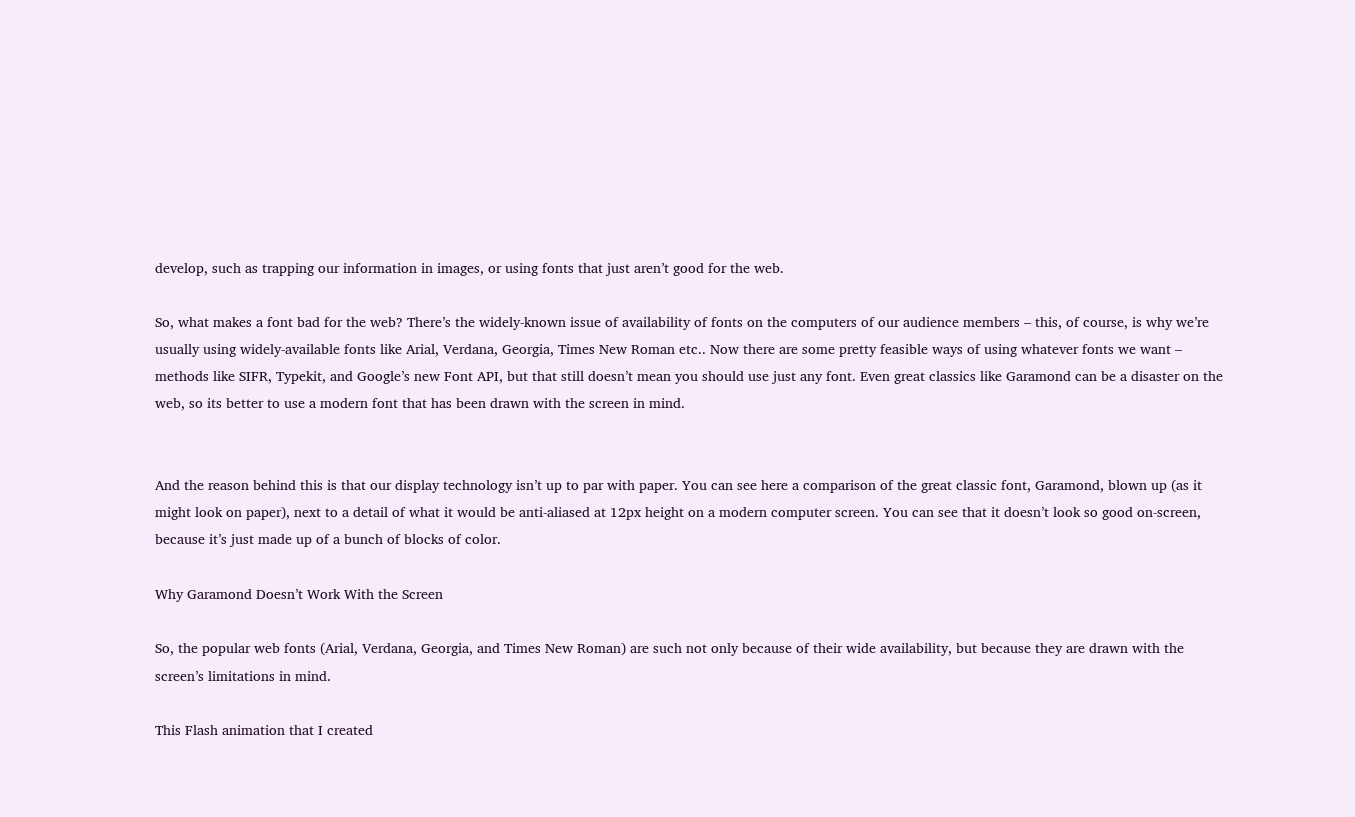develop, such as trapping our information in images, or using fonts that just aren’t good for the web.

So, what makes a font bad for the web? There’s the widely-known issue of availability of fonts on the computers of our audience members – this, of course, is why we’re usually using widely-available fonts like Arial, Verdana, Georgia, Times New Roman etc.. Now there are some pretty feasible ways of using whatever fonts we want – methods like SIFR, Typekit, and Google’s new Font API, but that still doesn’t mean you should use just any font. Even great classics like Garamond can be a disaster on the web, so its better to use a modern font that has been drawn with the screen in mind.


And the reason behind this is that our display technology isn’t up to par with paper. You can see here a comparison of the great classic font, Garamond, blown up (as it might look on paper), next to a detail of what it would be anti-aliased at 12px height on a modern computer screen. You can see that it doesn’t look so good on-screen, because it’s just made up of a bunch of blocks of color.

Why Garamond Doesn’t Work With the Screen

So, the popular web fonts (Arial, Verdana, Georgia, and Times New Roman) are such not only because of their wide availability, but because they are drawn with the screen’s limitations in mind.

This Flash animation that I created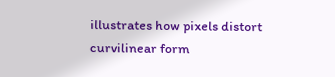illustrates how pixels distort curvilinear form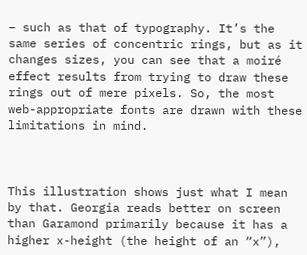– such as that of typography. It’s the same series of concentric rings, but as it changes sizes, you can see that a moiré effect results from trying to draw these rings out of mere pixels. So, the most web-appropriate fonts are drawn with these limitations in mind.



This illustration shows just what I mean by that. Georgia reads better on screen than Garamond primarily because it has a higher x-height (the height of an “x”),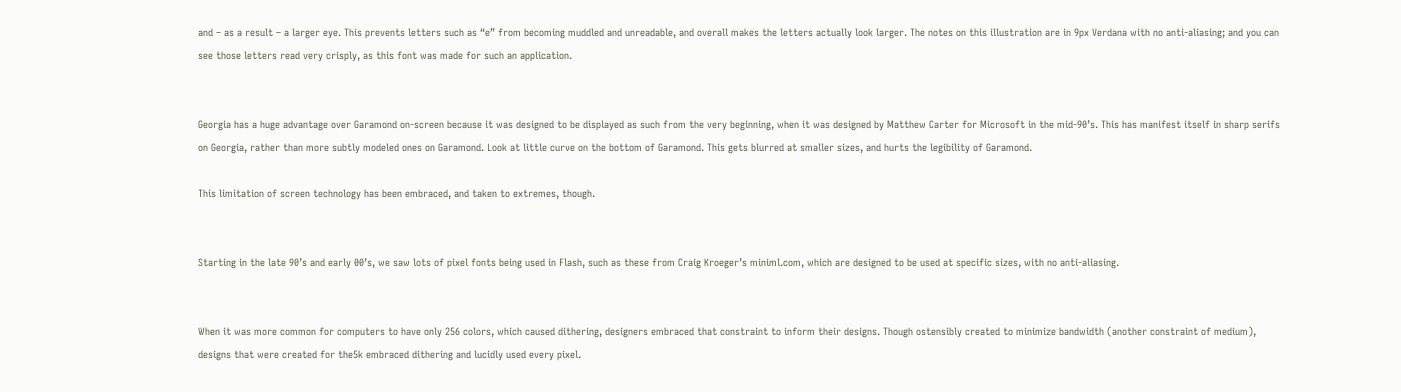and – as a result – a larger eye. This prevents letters such as “e” from becoming muddled and unreadable, and overall makes the letters actually look larger. The notes on this illustration are in 9px Verdana with no anti-aliasing; and you can see those letters read very crisply, as this font was made for such an application.


Georgia has a huge advantage over Garamond on-screen because it was designed to be displayed as such from the very beginning, when it was designed by Matthew Carter for Microsoft in the mid-90’s. This has manifest itself in sharp serifs on Georgia, rather than more subtly modeled ones on Garamond. Look at little curve on the bottom of Garamond. This gets blurred at smaller sizes, and hurts the legibility of Garamond.

This limitation of screen technology has been embraced, and taken to extremes, though.


Starting in the late 90’s and early 00’s, we saw lots of pixel fonts being used in Flash, such as these from Craig Kroeger’s miniml.com, which are designed to be used at specific sizes, with no anti-aliasing.


When it was more common for computers to have only 256 colors, which caused dithering, designers embraced that constraint to inform their designs. Though ostensibly created to minimize bandwidth (another constraint of medium), designs that were created for the5k embraced dithering and lucidly used every pixel.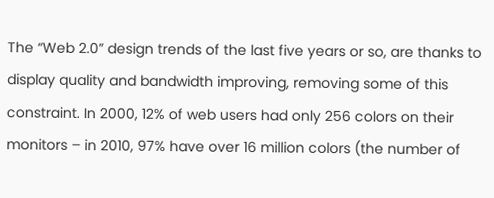The “Web 2.0” design trends of the last five years or so, are thanks to display quality and bandwidth improving, removing some of this constraint. In 2000, 12% of web users had only 256 colors on their monitors – in 2010, 97% have over 16 million colors (the number of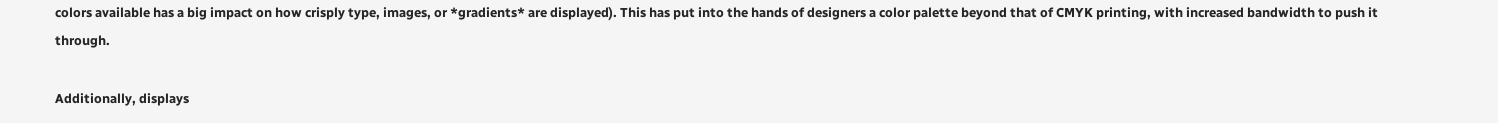colors available has a big impact on how crisply type, images, or *gradients* are displayed). This has put into the hands of designers a color palette beyond that of CMYK printing, with increased bandwidth to push it through.

Additionally, displays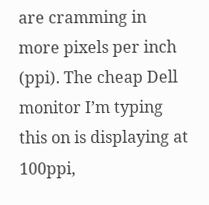are cramming in more pixels per inch (ppi). The cheap Dell monitor I’m typing this on is displaying at 100ppi,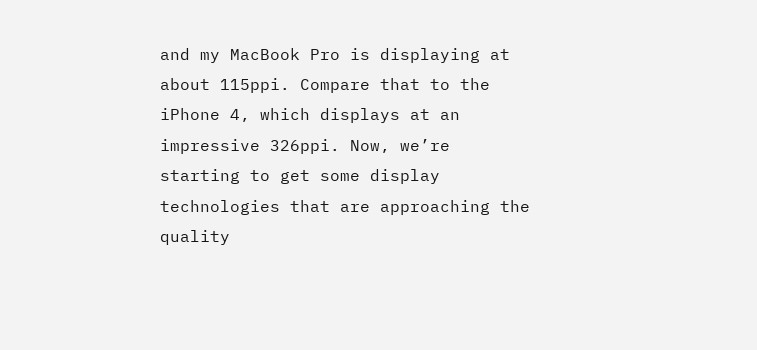and my MacBook Pro is displaying at about 115ppi. Compare that to the iPhone 4, which displays at an impressive 326ppi. Now, we’re starting to get some display technologies that are approaching the quality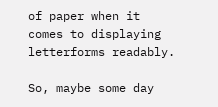of paper when it comes to displaying letterforms readably.

So, maybe some day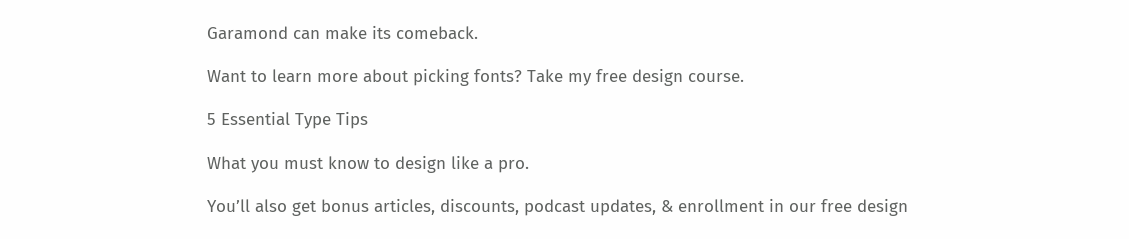Garamond can make its comeback.

Want to learn more about picking fonts? Take my free design course.

5 Essential Type Tips

What you must know to design like a pro.

You’ll also get bonus articles, discounts, podcast updates, & enrollment in our free design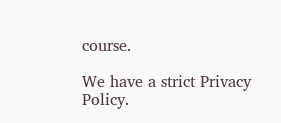course.

We have a strict Privacy Policy.